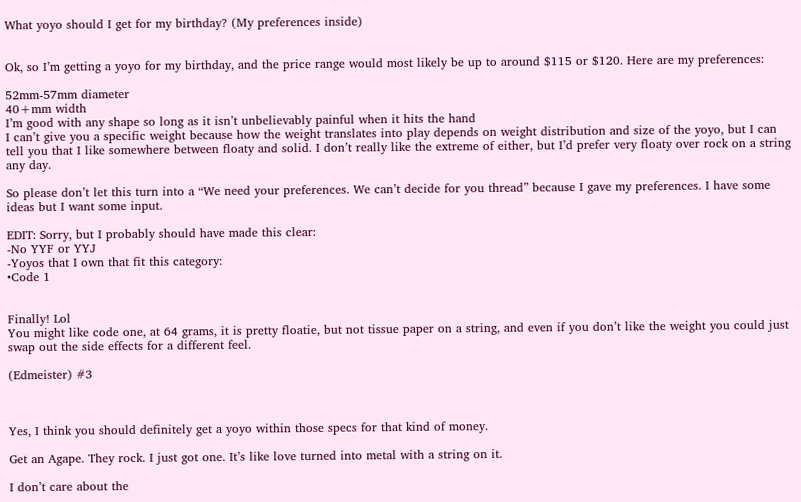What yoyo should I get for my birthday? (My preferences inside)


Ok, so I’m getting a yoyo for my birthday, and the price range would most likely be up to around $115 or $120. Here are my preferences:

52mm-57mm diameter
40+mm width
I’m good with any shape so long as it isn’t unbelievably painful when it hits the hand
I can’t give you a specific weight because how the weight translates into play depends on weight distribution and size of the yoyo, but I can tell you that I like somewhere between floaty and solid. I don’t really like the extreme of either, but I’d prefer very floaty over rock on a string any day.

So please don’t let this turn into a “We need your preferences. We can’t decide for you thread” because I gave my preferences. I have some ideas but I want some input.

EDIT: Sorry, but I probably should have made this clear:
-No YYF or YYJ
-Yoyos that I own that fit this category:
•Code 1


Finally! Lol
You might like code one, at 64 grams, it is pretty floatie, but not tissue paper on a string, and even if you don’t like the weight you could just swap out the side effects for a different feel.

(Edmeister) #3



Yes, I think you should definitely get a yoyo within those specs for that kind of money.

Get an Agape. They rock. I just got one. It’s like love turned into metal with a string on it.

I don’t care about the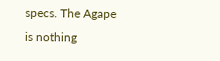specs. The Agape is nothing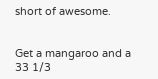short of awesome.


Get a mangaroo and a 33 1/3